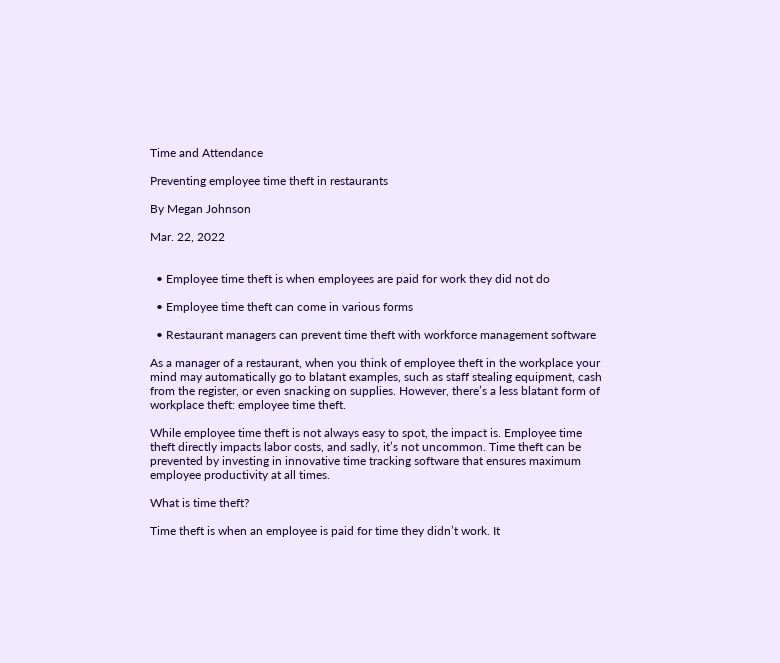Time and Attendance

Preventing employee time theft in restaurants

By Megan Johnson

Mar. 22, 2022


  • Employee time theft is when employees are paid for work they did not do

  • Employee time theft can come in various forms

  • Restaurant managers can prevent time theft with workforce management software

As a manager of a restaurant, when you think of employee theft in the workplace your mind may automatically go to blatant examples, such as staff stealing equipment, cash from the register, or even snacking on supplies. However, there’s a less blatant form of workplace theft: employee time theft.

While employee time theft is not always easy to spot, the impact is. Employee time theft directly impacts labor costs, and sadly, it’s not uncommon. Time theft can be prevented by investing in innovative time tracking software that ensures maximum employee productivity at all times.

What is time theft?

Time theft is when an employee is paid for time they didn’t work. It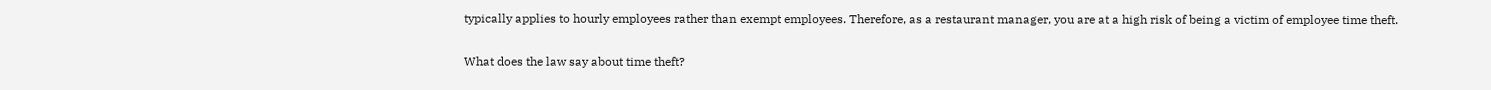typically applies to hourly employees rather than exempt employees. Therefore, as a restaurant manager, you are at a high risk of being a victim of employee time theft.

What does the law say about time theft?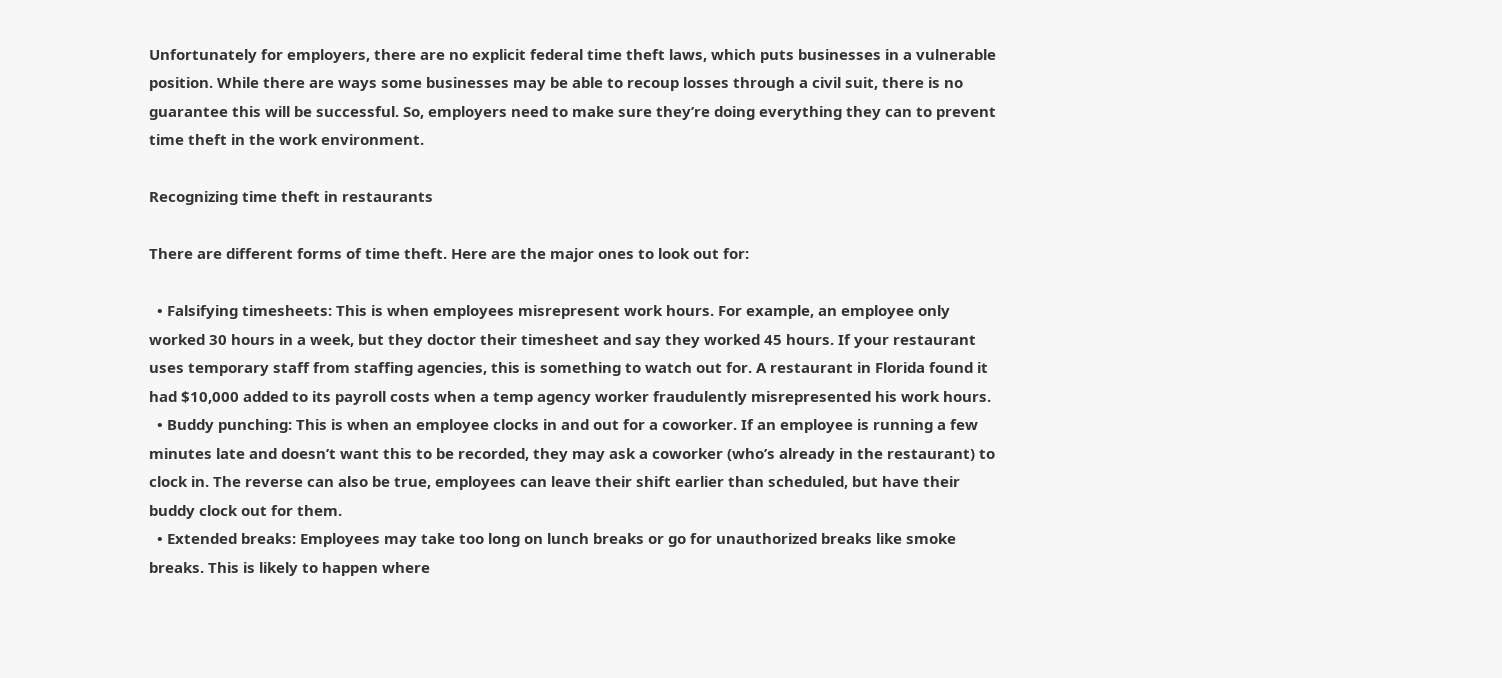Unfortunately for employers, there are no explicit federal time theft laws, which puts businesses in a vulnerable position. While there are ways some businesses may be able to recoup losses through a civil suit, there is no guarantee this will be successful. So, employers need to make sure they’re doing everything they can to prevent time theft in the work environment.

Recognizing time theft in restaurants

There are different forms of time theft. Here are the major ones to look out for:

  • Falsifying timesheets: This is when employees misrepresent work hours. For example, an employee only worked 30 hours in a week, but they doctor their timesheet and say they worked 45 hours. If your restaurant uses temporary staff from staffing agencies, this is something to watch out for. A restaurant in Florida found it had $10,000 added to its payroll costs when a temp agency worker fraudulently misrepresented his work hours.
  • Buddy punching: This is when an employee clocks in and out for a coworker. If an employee is running a few minutes late and doesn’t want this to be recorded, they may ask a coworker (who’s already in the restaurant) to clock in. The reverse can also be true, employees can leave their shift earlier than scheduled, but have their buddy clock out for them.
  • Extended breaks: Employees may take too long on lunch breaks or go for unauthorized breaks like smoke breaks. This is likely to happen where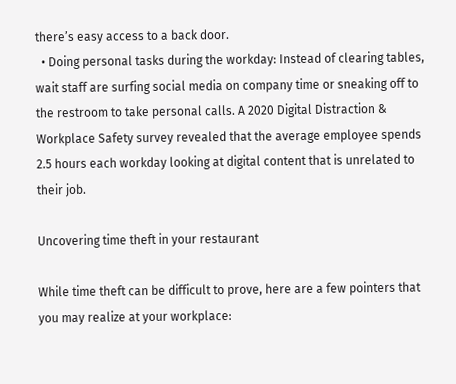there’s easy access to a back door.
  • Doing personal tasks during the workday: Instead of clearing tables, wait staff are surfing social media on company time or sneaking off to the restroom to take personal calls. A 2020 Digital Distraction & Workplace Safety survey revealed that the average employee spends 2.5 hours each workday looking at digital content that is unrelated to their job.

Uncovering time theft in your restaurant

While time theft can be difficult to prove, here are a few pointers that you may realize at your workplace: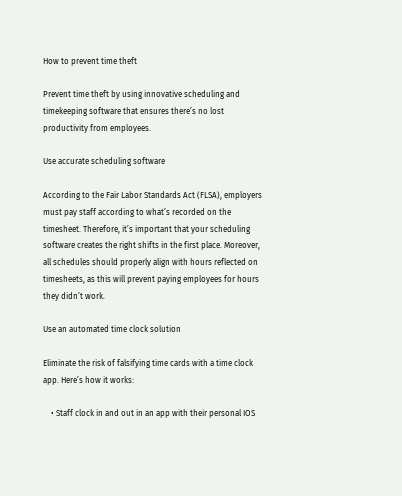How to prevent time theft

Prevent time theft by using innovative scheduling and timekeeping software that ensures there’s no lost productivity from employees.

Use accurate scheduling software

According to the Fair Labor Standards Act (FLSA), employers must pay staff according to what’s recorded on the timesheet. Therefore, it’s important that your scheduling software creates the right shifts in the first place. Moreover, all schedules should properly align with hours reflected on timesheets, as this will prevent paying employees for hours they didn’t work.

Use an automated time clock solution

Eliminate the risk of falsifying time cards with a time clock app. Here’s how it works:

    • Staff clock in and out in an app with their personal IOS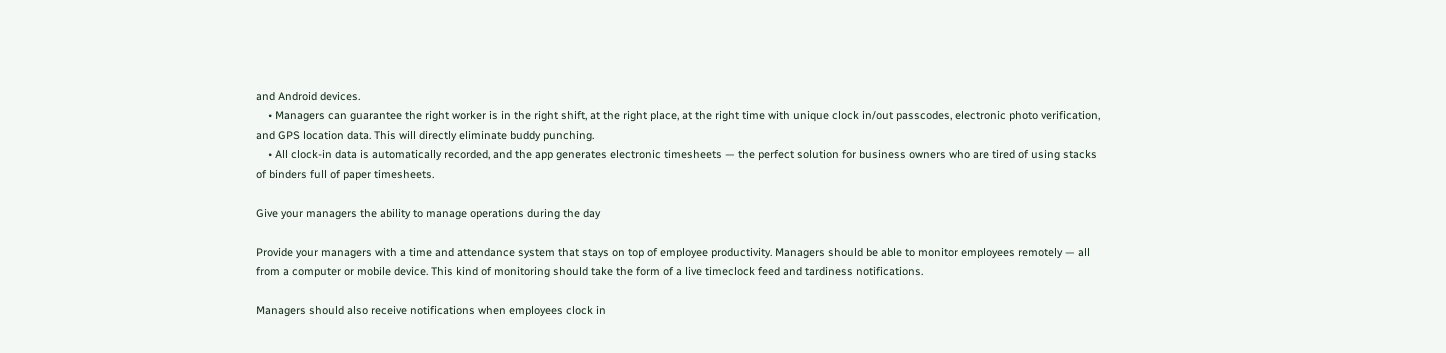and Android devices.
    • Managers can guarantee the right worker is in the right shift, at the right place, at the right time with unique clock in/out passcodes, electronic photo verification, and GPS location data. This will directly eliminate buddy punching.
    • All clock-in data is automatically recorded, and the app generates electronic timesheets — the perfect solution for business owners who are tired of using stacks of binders full of paper timesheets.

Give your managers the ability to manage operations during the day

Provide your managers with a time and attendance system that stays on top of employee productivity. Managers should be able to monitor employees remotely — all from a computer or mobile device. This kind of monitoring should take the form of a live timeclock feed and tardiness notifications.

Managers should also receive notifications when employees clock in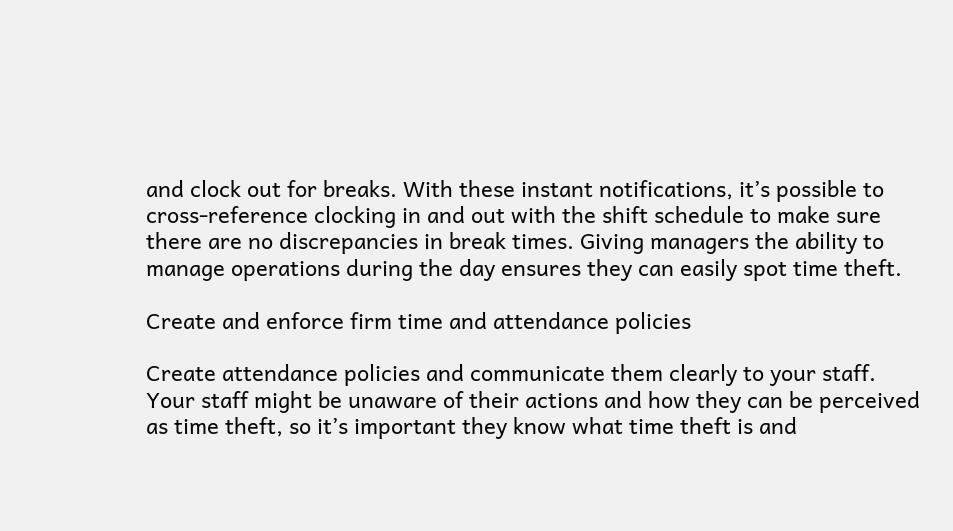and clock out for breaks. With these instant notifications, it’s possible to cross-reference clocking in and out with the shift schedule to make sure there are no discrepancies in break times. Giving managers the ability to manage operations during the day ensures they can easily spot time theft.

Create and enforce firm time and attendance policies

Create attendance policies and communicate them clearly to your staff. Your staff might be unaware of their actions and how they can be perceived as time theft, so it’s important they know what time theft is and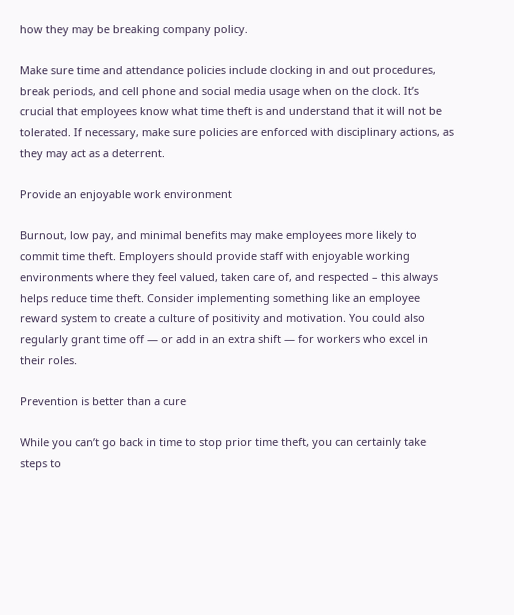how they may be breaking company policy.

Make sure time and attendance policies include clocking in and out procedures, break periods, and cell phone and social media usage when on the clock. It’s crucial that employees know what time theft is and understand that it will not be tolerated. If necessary, make sure policies are enforced with disciplinary actions, as they may act as a deterrent.

Provide an enjoyable work environment

Burnout, low pay, and minimal benefits may make employees more likely to commit time theft. Employers should provide staff with enjoyable working environments where they feel valued, taken care of, and respected – this always helps reduce time theft. Consider implementing something like an employee reward system to create a culture of positivity and motivation. You could also regularly grant time off — or add in an extra shift — for workers who excel in their roles.

Prevention is better than a cure

While you can’t go back in time to stop prior time theft, you can certainly take steps to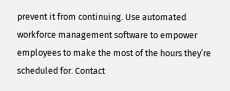prevent it from continuing. Use automated workforce management software to empower employees to make the most of the hours they’re scheduled for. Contact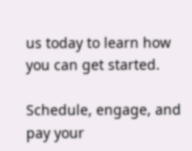us today to learn how you can get started.

Schedule, engage, and pay your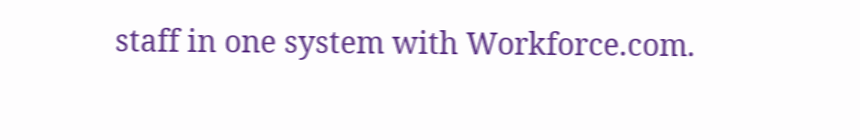staff in one system with Workforce.com.